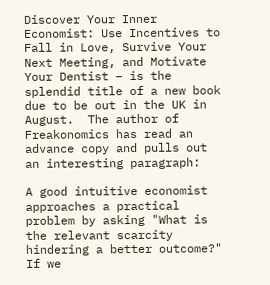Discover Your Inner Economist: Use Incentives to Fall in Love, Survive Your Next Meeting, and Motivate Your Dentist – is the splendid title of a new book due to be out in the UK in August.  The author of Freakonomics has read an advance copy and pulls out an interesting paragraph:

A good intuitive economist approaches a practical problem by asking "What is the relevant scarcity hindering a better outcome?" If we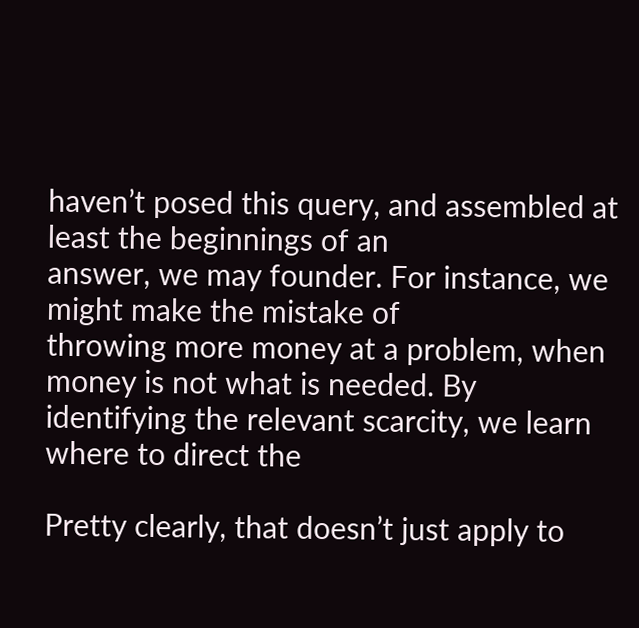haven’t posed this query, and assembled at least the beginnings of an
answer, we may founder. For instance, we might make the mistake of
throwing more money at a problem, when money is not what is needed. By
identifying the relevant scarcity, we learn where to direct the

Pretty clearly, that doesn’t just apply to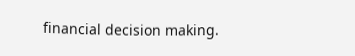financial decision making.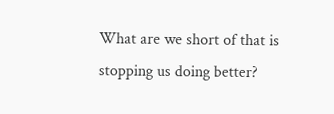What are we short of that is stopping us doing better?